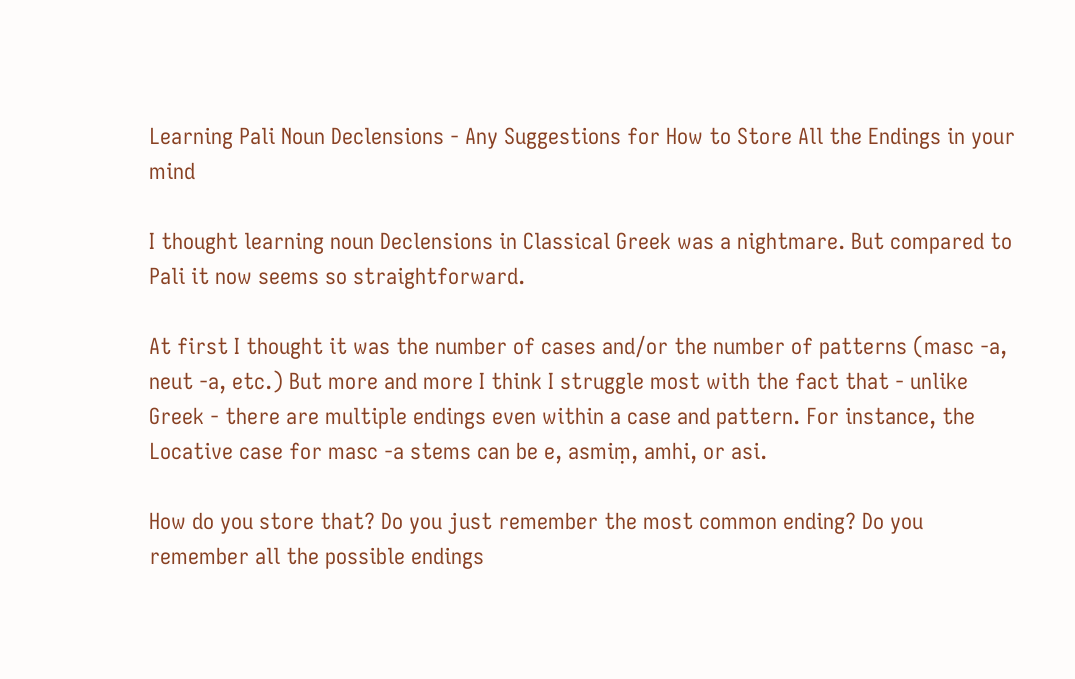Learning Pali Noun Declensions - Any Suggestions for How to Store All the Endings in your mind

I thought learning noun Declensions in Classical Greek was a nightmare. But compared to Pali it now seems so straightforward.

At first I thought it was the number of cases and/or the number of patterns (masc -a, neut -a, etc.) But more and more I think I struggle most with the fact that - unlike Greek - there are multiple endings even within a case and pattern. For instance, the Locative case for masc -a stems can be e, asmiṃ, amhi, or asi.

How do you store that? Do you just remember the most common ending? Do you remember all the possible endings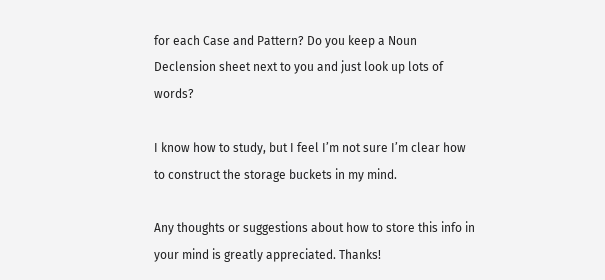for each Case and Pattern? Do you keep a Noun Declension sheet next to you and just look up lots of words?

I know how to study, but I feel I’m not sure I’m clear how to construct the storage buckets in my mind.

Any thoughts or suggestions about how to store this info in your mind is greatly appreciated. Thanks!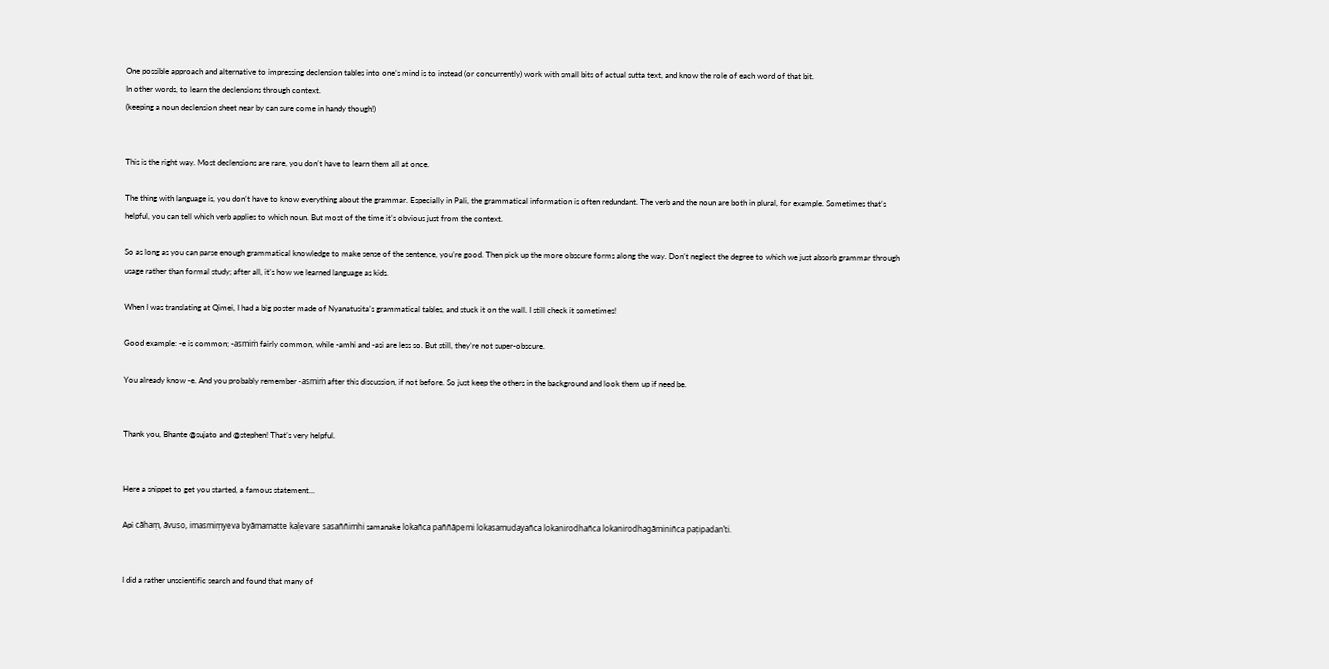One possible approach and alternative to impressing declension tables into one’s mind is to instead (or concurrently) work with small bits of actual sutta text, and know the role of each word of that bit.
In other words, to learn the declensions through context.
(keeping a noun declension sheet near by can sure come in handy though!)


This is the right way. Most declensions are rare, you don’t have to learn them all at once.

The thing with language is, you don’t have to know everything about the grammar. Especially in Pali, the grammatical information is often redundant. The verb and the noun are both in plural, for example. Sometimes that’s helpful, you can tell which verb applies to which noun. But most of the time it’s obvious just from the context.

So as long as you can parse enough grammatical knowledge to make sense of the sentence, you’re good. Then pick up the more obscure forms along the way. Don’t neglect the degree to which we just absorb grammar through usage rather than formal study; after all, it’s how we learned language as kids.

When I was translating at Qimei, I had a big poster made of Nyanatusita’s grammatical tables, and stuck it on the wall. I still check it sometimes!

Good example: -e is common; -asmiṁ fairly common, while -amhi and -asi are less so. But still, they’re not super-obscure.

You already know -e. And you probably remember -asmiṁ after this discussion, if not before. So just keep the others in the background and look them up if need be.


Thank you, Bhante @sujato and @stephen! That’s very helpful.


Here a snippet to get you started, a famous statement…

Api cāhaṃ, āvuso, imasmiṃyeva byāmamatte kaḷevare sasaññimhi samanake lokañca paññāpemi lokasamudayañca lokanirodhañca lokanirodhagāminiñca paṭipadan’ti.


I did a rather unscientific search and found that many of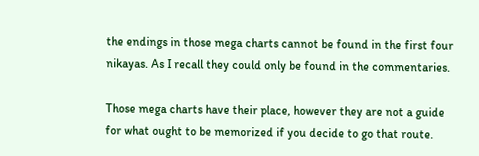the endings in those mega charts cannot be found in the first four nikayas. As I recall they could only be found in the commentaries.

Those mega charts have their place, however they are not a guide for what ought to be memorized if you decide to go that route.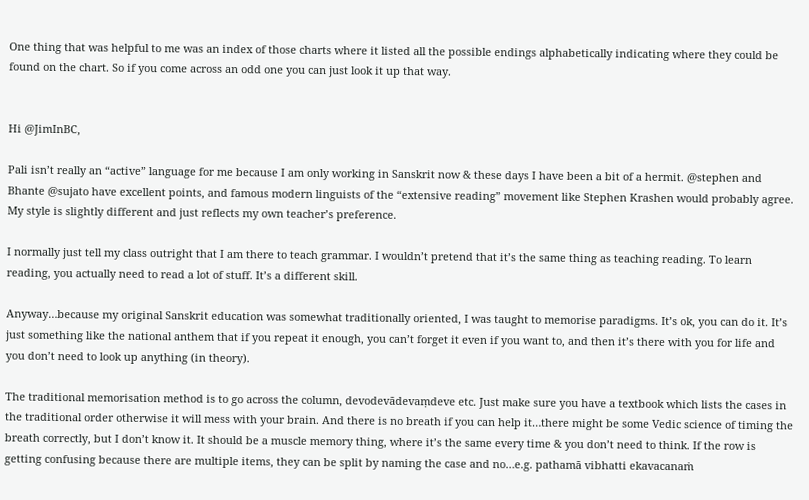One thing that was helpful to me was an index of those charts where it listed all the possible endings alphabetically indicating where they could be found on the chart. So if you come across an odd one you can just look it up that way.


Hi @JimInBC,

Pali isn’t really an “active” language for me because I am only working in Sanskrit now & these days I have been a bit of a hermit. @stephen and Bhante @sujato have excellent points, and famous modern linguists of the “extensive reading” movement like Stephen Krashen would probably agree. My style is slightly different and just reflects my own teacher’s preference.

I normally just tell my class outright that I am there to teach grammar. I wouldn’t pretend that it’s the same thing as teaching reading. To learn reading, you actually need to read a lot of stuff. It’s a different skill.

Anyway…because my original Sanskrit education was somewhat traditionally oriented, I was taught to memorise paradigms. It’s ok, you can do it. It’s just something like the national anthem that if you repeat it enough, you can’t forget it even if you want to, and then it’s there with you for life and you don’t need to look up anything (in theory).

The traditional memorisation method is to go across the column, devodevādevaṃdeve etc. Just make sure you have a textbook which lists the cases in the traditional order otherwise it will mess with your brain. And there is no breath if you can help it…there might be some Vedic science of timing the breath correctly, but I don’t know it. It should be a muscle memory thing, where it’s the same every time & you don’t need to think. If the row is getting confusing because there are multiple items, they can be split by naming the case and no…e.g. pathamā vibhatti ekavacanaṁ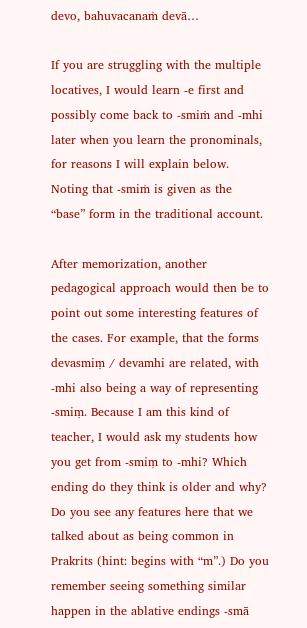devo, bahuvacanaṁ devā…

If you are struggling with the multiple locatives, I would learn -e first and possibly come back to -smiṁ and -mhi later when you learn the pronominals, for reasons I will explain below. Noting that -smiṁ is given as the “base” form in the traditional account.

After memorization, another pedagogical approach would then be to point out some interesting features of the cases. For example, that the forms devasmiṃ / devamhi are related, with -mhi also being a way of representing -smiṃ. Because I am this kind of teacher, I would ask my students how you get from -smiṃ to -mhi? Which ending do they think is older and why? Do you see any features here that we talked about as being common in Prakrits (hint: begins with “m”.) Do you remember seeing something similar happen in the ablative endings -smā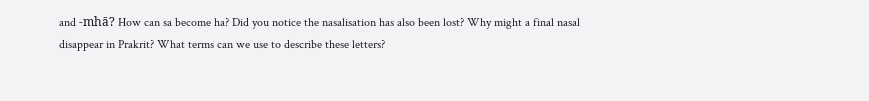and -mhā? How can sa become ha? Did you notice the nasalisation has also been lost? Why might a final nasal disappear in Prakrit? What terms can we use to describe these letters?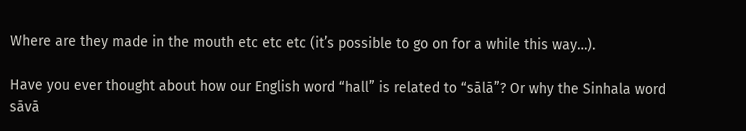Where are they made in the mouth etc etc etc (it’s possible to go on for a while this way…).

Have you ever thought about how our English word “hall” is related to “sālā”? Or why the Sinhala word sāvā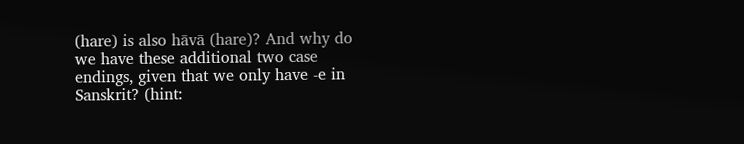(hare) is also hāvā (hare)? And why do we have these additional two case endings, given that we only have -e in Sanskrit? (hint: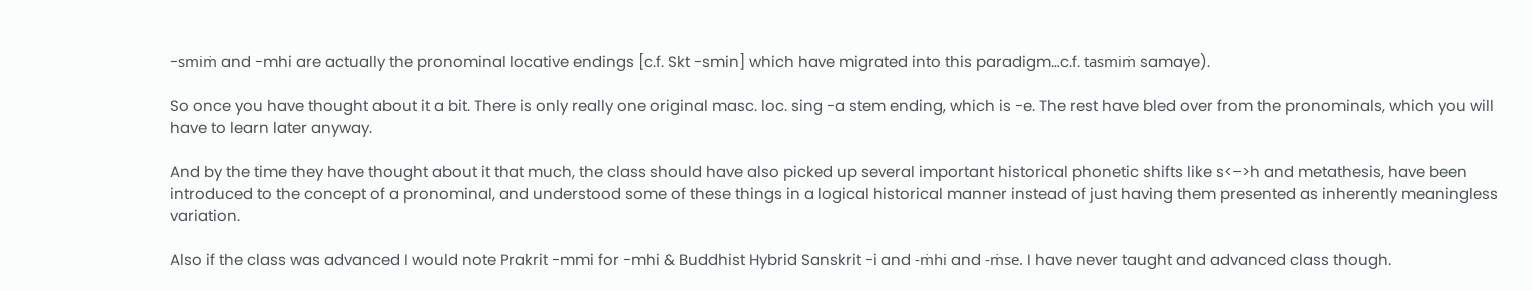-smiṁ and -mhi are actually the pronominal locative endings [c.f. Skt -smin] which have migrated into this paradigm…c.f. tasmiṁ samaye).

So once you have thought about it a bit. There is only really one original masc. loc. sing -a stem ending, which is -e. The rest have bled over from the pronominals, which you will have to learn later anyway.

And by the time they have thought about it that much, the class should have also picked up several important historical phonetic shifts like s<–>h and metathesis, have been introduced to the concept of a pronominal, and understood some of these things in a logical historical manner instead of just having them presented as inherently meaningless variation.

Also if the class was advanced I would note Prakrit -mmi for -mhi & Buddhist Hybrid Sanskrit -i and -ṁhi and -ṁse. I have never taught and advanced class though.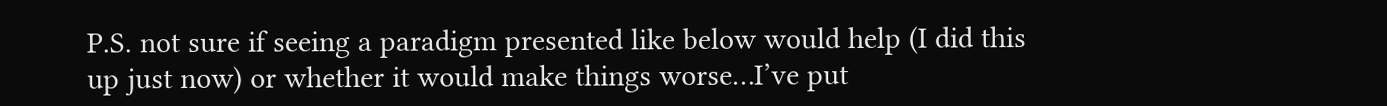P.S. not sure if seeing a paradigm presented like below would help (I did this up just now) or whether it would make things worse…I’ve put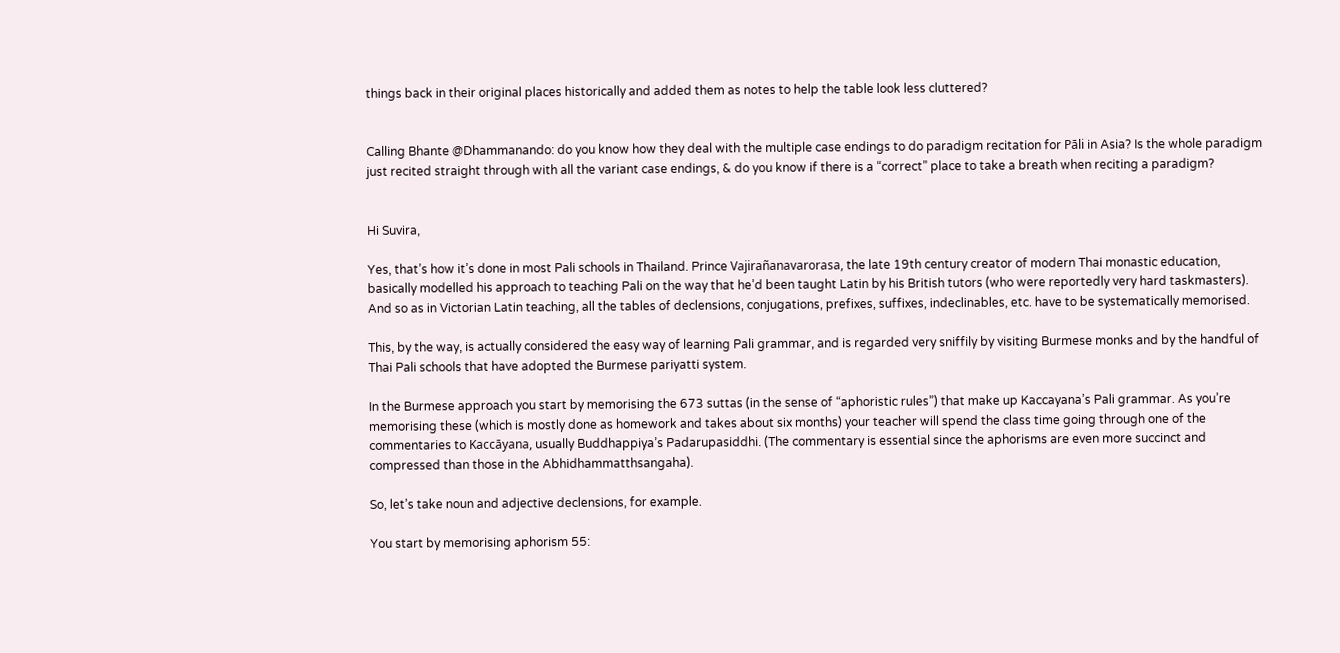things back in their original places historically and added them as notes to help the table look less cluttered?


Calling Bhante @Dhammanando: do you know how they deal with the multiple case endings to do paradigm recitation for Pāli in Asia? Is the whole paradigm just recited straight through with all the variant case endings, & do you know if there is a “correct” place to take a breath when reciting a paradigm?


Hi Suvira,

Yes, that’s how it’s done in most Pali schools in Thailand. Prince Vajirañanavarorasa, the late 19th century creator of modern Thai monastic education, basically modelled his approach to teaching Pali on the way that he’d been taught Latin by his British tutors (who were reportedly very hard taskmasters). And so as in Victorian Latin teaching, all the tables of declensions, conjugations, prefixes, suffixes, indeclinables, etc. have to be systematically memorised.

This, by the way, is actually considered the easy way of learning Pali grammar, and is regarded very sniffily by visiting Burmese monks and by the handful of Thai Pali schools that have adopted the Burmese pariyatti system.

In the Burmese approach you start by memorising the 673 suttas (in the sense of “aphoristic rules”) that make up Kaccayana’s Pali grammar. As you’re memorising these (which is mostly done as homework and takes about six months) your teacher will spend the class time going through one of the commentaries to Kaccāyana, usually Buddhappiya’s Padarupasiddhi. (The commentary is essential since the aphorisms are even more succinct and compressed than those in the Abhidhammatthsangaha).

So, let’s take noun and adjective declensions, for example.

You start by memorising aphorism 55: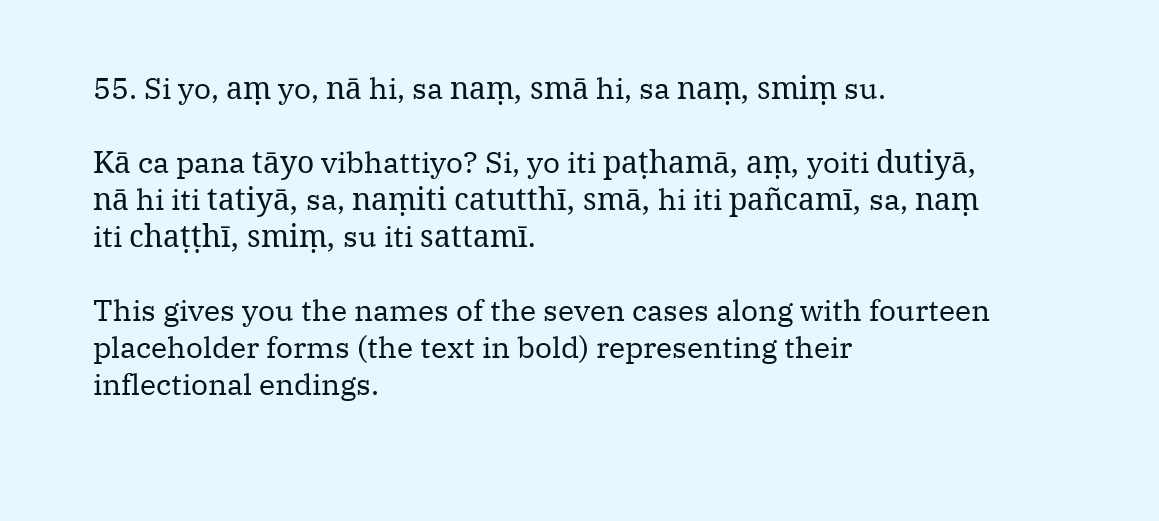55. Si yo, aṃ yo, nā hi, sa naṃ, smā hi, sa naṃ, smiṃ su.

Kā ca pana tāyo vibhattiyo? Si, yo iti paṭhamā, aṃ, yoiti dutiyā, nā hi iti tatiyā, sa, naṃiti catutthī, smā, hi iti pañcamī, sa, naṃ iti chaṭṭhī, smiṃ, su iti sattamī.

This gives you the names of the seven cases along with fourteen placeholder forms (the text in bold) representing their inflectional endings.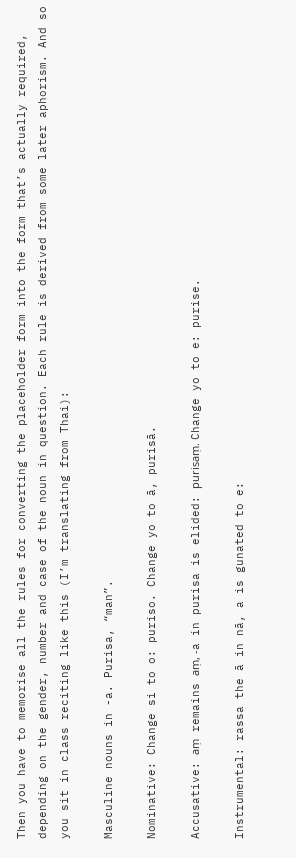Then you have to memorise all the rules for converting the placeholder form into the form that’s actually required, depending on the gender, number and case of the noun in question. Each rule is derived from some later aphorism. And so you sit in class reciting like this (I’m translating from Thai):

Masculine nouns in -a. Purisa, “man”.

Nominative: Change si to o: puriso. Change yo to ā, purisā.

Accusative: aṃ remains aṃ, -a in purisa is elided: purisaṃ. Change yo to e: purise.

Instrumental: rassa the ā in nā, a is gunated to e: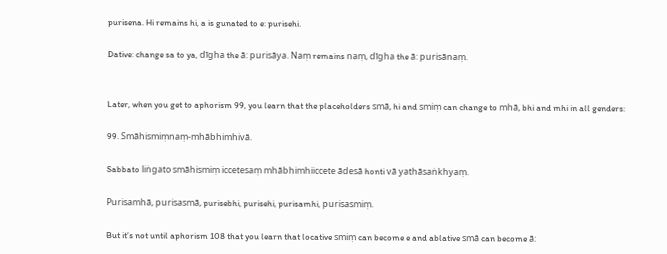purisena. Hi remains hi, a is gunated to e: purisehi.

Dative: change sa to ya, dīgha the ā: purisāya. Naṃ remains naṃ, dīgha the ā: purisānaṃ.


Later, when you get to aphorism 99, you learn that the placeholders smā, hi and smiṃ can change to mhā, bhi and mhi in all genders:

99. Smāhismiṃnaṃ-mhābhimhivā.

Sabbato liṅgato smāhismiṃ iccetesaṃ mhābhimhiiccete ādesā honti vā yathāsaṅkhyaṃ.

Purisamhā, purisasmā, purisebhi, purisehi, purisamhi, purisasmiṃ.

But it’s not until aphorism 108 that you learn that locative smiṃ can become e and ablative smā can become ā: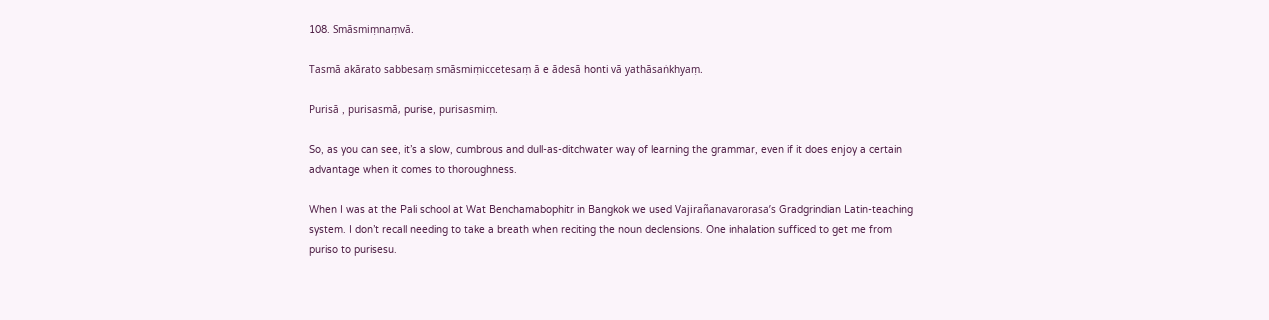108. Smāsmiṃnaṃvā.

Tasmā akārato sabbesaṃ smāsmiṃiccetesaṃ ā e ādesā honti vā yathāsaṅkhyaṃ.

Purisā , purisasmā, purise, purisasmiṃ.

So, as you can see, it’s a slow, cumbrous and dull-as-ditchwater way of learning the grammar, even if it does enjoy a certain advantage when it comes to thoroughness.

When I was at the Pali school at Wat Benchamabophitr in Bangkok we used Vajirañanavarorasa’s Gradgrindian Latin-teaching system. I don’t recall needing to take a breath when reciting the noun declensions. One inhalation sufficed to get me from puriso to purisesu.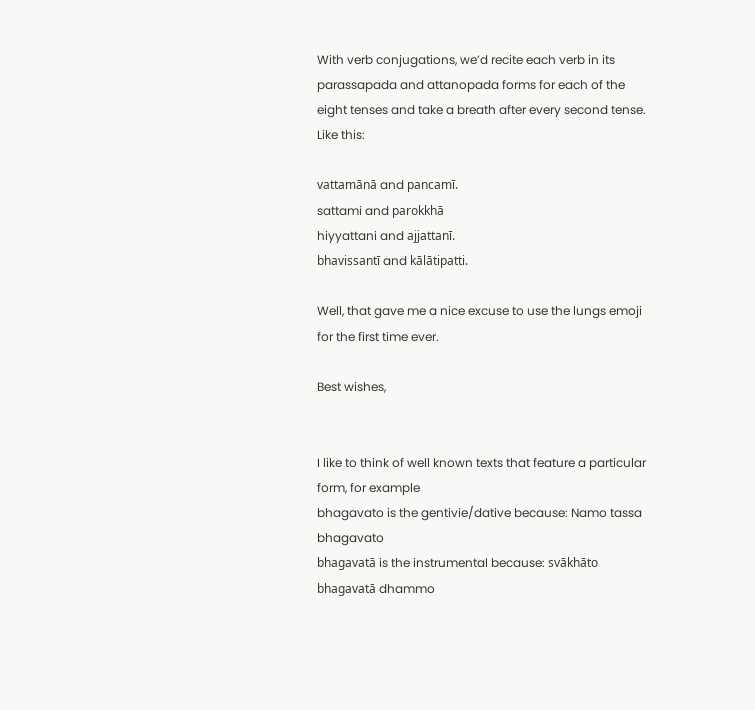With verb conjugations, we’d recite each verb in its parassapada and attanopada forms for each of the eight tenses and take a breath after every second tense. Like this:

vattamānā and pancamī.
sattami and parokkhā
hiyyattani and ajjattanī.
bhavissantī and kālātipatti.

Well, that gave me a nice excuse to use the lungs emoji for the first time ever.

Best wishes,


I like to think of well known texts that feature a particular form, for example
bhagavato is the gentivie/dative because: Namo tassa bhagavato
bhagavatā is the instrumental because: svākhāto bhagavatā dhammo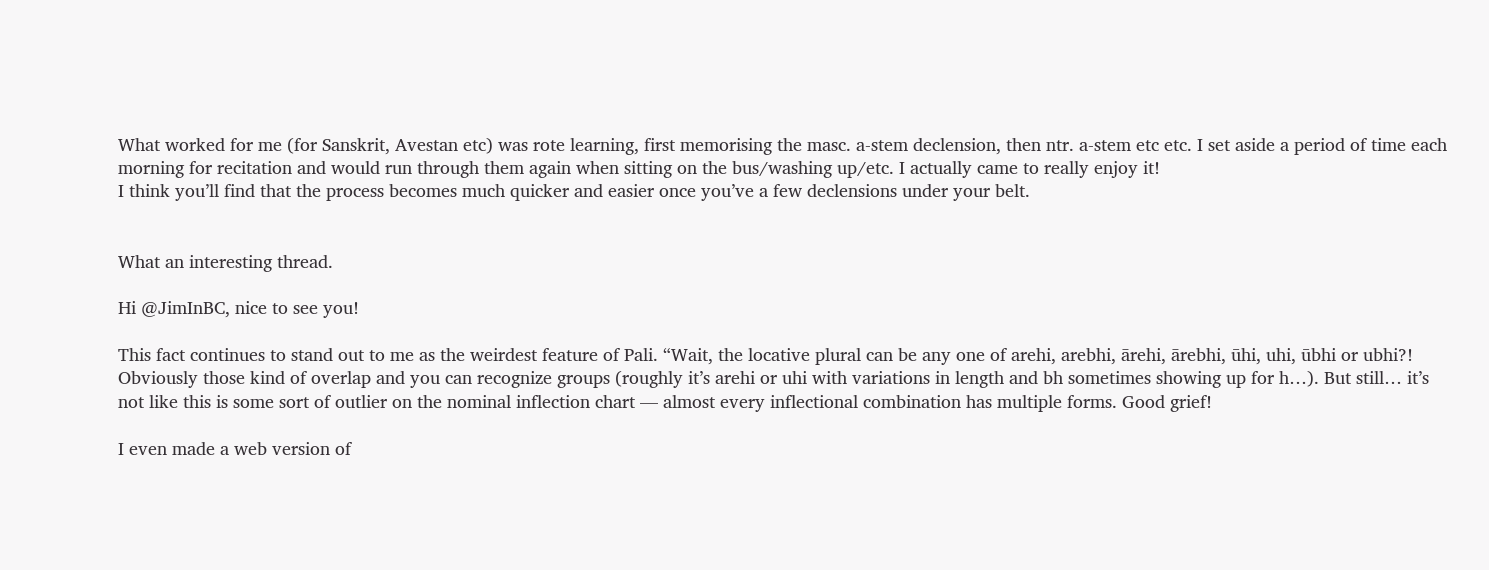What worked for me (for Sanskrit, Avestan etc) was rote learning, first memorising the masc. a-stem declension, then ntr. a-stem etc etc. I set aside a period of time each morning for recitation and would run through them again when sitting on the bus/washing up/etc. I actually came to really enjoy it!
I think you’ll find that the process becomes much quicker and easier once you’ve a few declensions under your belt.


What an interesting thread.

Hi @JimInBC, nice to see you!

This fact continues to stand out to me as the weirdest feature of Pali. “Wait, the locative plural can be any one of arehi, arebhi, ārehi, ārebhi, ūhi, uhi, ūbhi or ubhi?! Obviously those kind of overlap and you can recognize groups (roughly it’s arehi or uhi with variations in length and bh sometimes showing up for h…). But still… it’s not like this is some sort of outlier on the nominal inflection chart — almost every inflectional combination has multiple forms. Good grief!

I even made a web version of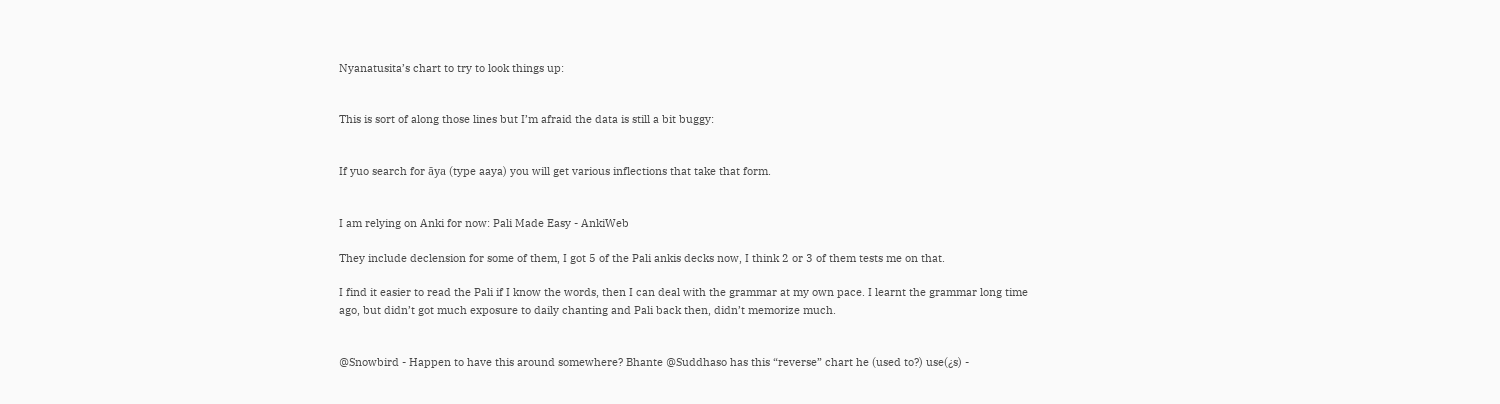Nyanatusita’s chart to try to look things up:


This is sort of along those lines but I’m afraid the data is still a bit buggy:


If yuo search for āya (type aaya) you will get various inflections that take that form.


I am relying on Anki for now: Pali Made Easy - AnkiWeb

They include declension for some of them, I got 5 of the Pali ankis decks now, I think 2 or 3 of them tests me on that.

I find it easier to read the Pali if I know the words, then I can deal with the grammar at my own pace. I learnt the grammar long time ago, but didn’t got much exposure to daily chanting and Pali back then, didn’t memorize much.


@Snowbird - Happen to have this around somewhere? Bhante @Suddhaso has this “reverse” chart he (used to?) use(¿s) -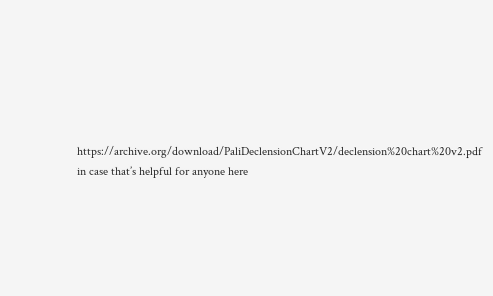https://archive.org/download/PaliDeclensionChartV2/declension%20chart%20v2.pdf in case that’s helpful for anyone here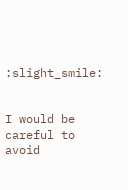:slight_smile:


I would be careful to avoid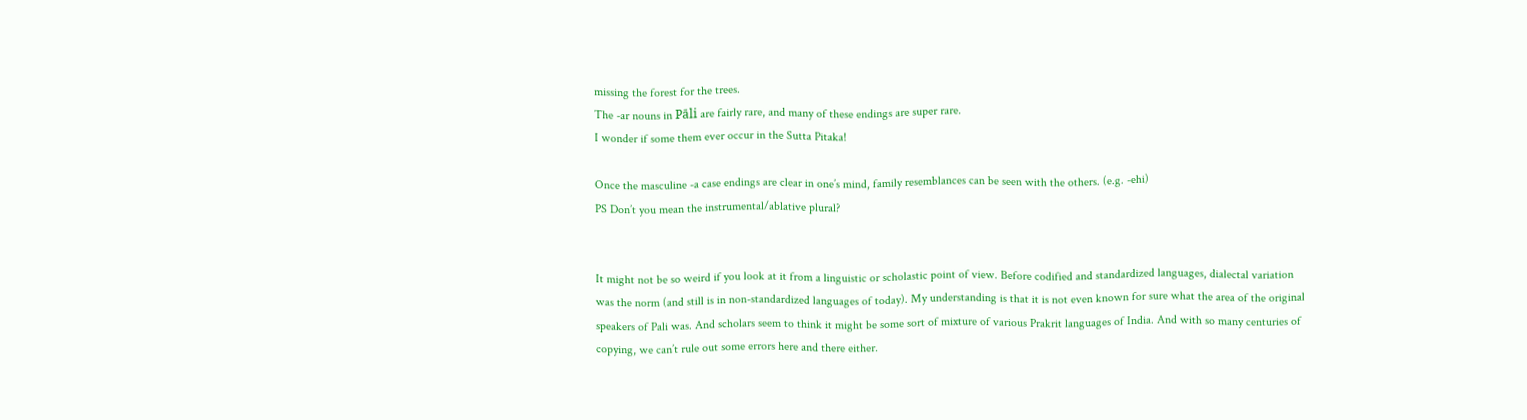missing the forest for the trees.
The -ar nouns in Pāli are fairly rare, and many of these endings are super rare.
I wonder if some them ever occur in the Sutta Pitaka!

Once the masculine -a case endings are clear in one’s mind, family resemblances can be seen with the others. (e.g. -ehi)
PS Don’t you mean the instrumental/ablative plural?


It might not be so weird if you look at it from a linguistic or scholastic point of view. Before codified and standardized languages, dialectal variation was the norm (and still is in non-standardized languages of today). My understanding is that it is not even known for sure what the area of the original speakers of Pali was. And scholars seem to think it might be some sort of mixture of various Prakrit languages of India. And with so many centuries of copying, we can’t rule out some errors here and there either.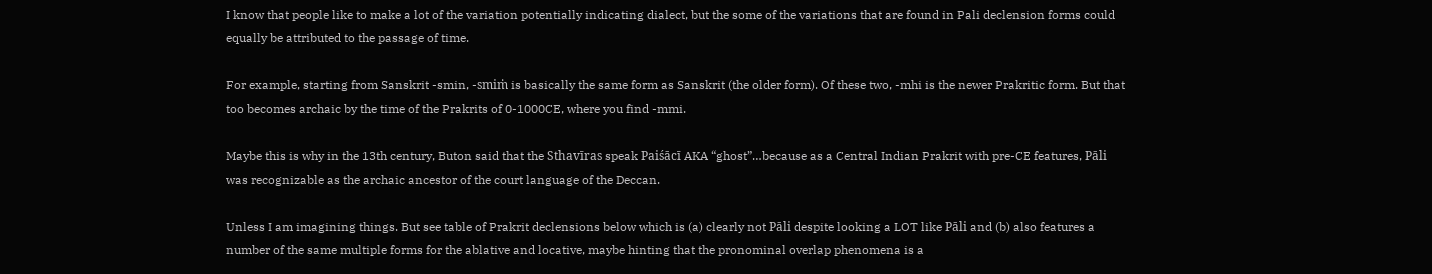I know that people like to make a lot of the variation potentially indicating dialect, but the some of the variations that are found in Pali declension forms could equally be attributed to the passage of time.

For example, starting from Sanskrit -smin, -smiṁ is basically the same form as Sanskrit (the older form). Of these two, -mhi is the newer Prakritic form. But that too becomes archaic by the time of the Prakrits of 0-1000CE, where you find -mmi.

Maybe this is why in the 13th century, Buton said that the Sthavīras speak Paiśācī AKA “ghost”…because as a Central Indian Prakrit with pre-CE features, Pāli was recognizable as the archaic ancestor of the court language of the Deccan.

Unless I am imagining things. But see table of Prakrit declensions below which is (a) clearly not Pāli despite looking a LOT like Pāli and (b) also features a number of the same multiple forms for the ablative and locative, maybe hinting that the pronominal overlap phenomena is a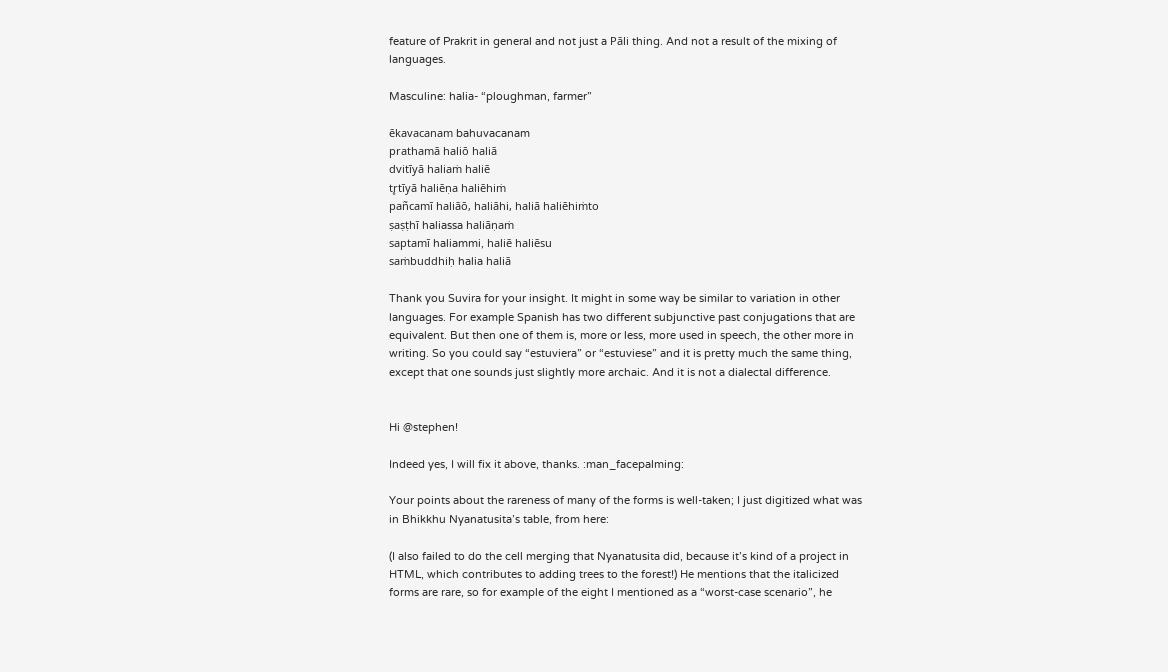feature of Prakrit in general and not just a Pāli thing. And not a result of the mixing of languages.

Masculine: halia- “ploughman, farmer”

ēkavacanam bahuvacanam
prathamā haliō haliā
dvitīyā haliaṁ haliē
tr̥tīyā haliēṇa haliēhiṁ
pañcamī haliāō, haliāhi, haliā haliēhiṁto
ṣaṣṭhī haliassa haliāṇaṁ
saptamī haliammi, haliē haliēsu
saṁbuddhiḥ halia haliā

Thank you Suvira for your insight. It might in some way be similar to variation in other languages. For example Spanish has two different subjunctive past conjugations that are equivalent. But then one of them is, more or less, more used in speech, the other more in writing. So you could say “estuviera” or “estuviese” and it is pretty much the same thing, except that one sounds just slightly more archaic. And it is not a dialectal difference.


Hi @stephen!

Indeed yes, I will fix it above, thanks. :man_facepalming:

Your points about the rareness of many of the forms is well-taken; I just digitized what was in Bhikkhu Nyanatusita’s table, from here:

(I also failed to do the cell merging that Nyanatusita did, because it’s kind of a project in HTML, which contributes to adding trees to the forest!) He mentions that the italicized forms are rare, so for example of the eight I mentioned as a “worst-case scenario”, he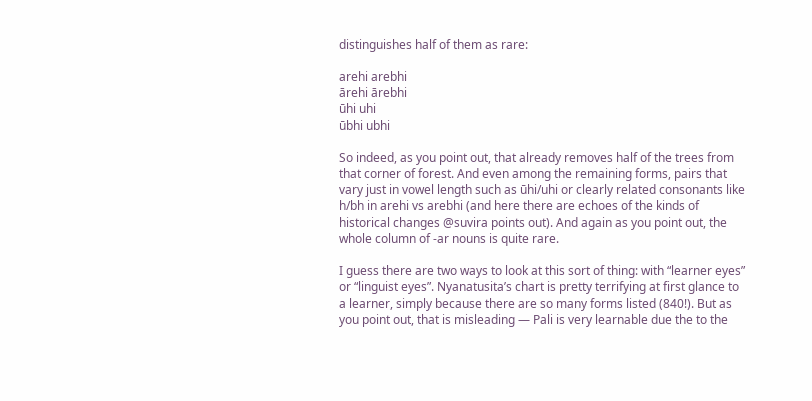distinguishes half of them as rare:

arehi arebhi
ārehi ārebhi
ūhi uhi
ūbhi ubhi

So indeed, as you point out, that already removes half of the trees from that corner of forest. And even among the remaining forms, pairs that vary just in vowel length such as ūhi/uhi or clearly related consonants like h/bh in arehi vs arebhi (and here there are echoes of the kinds of historical changes @suvira points out). And again as you point out, the whole column of -ar nouns is quite rare.

I guess there are two ways to look at this sort of thing: with “learner eyes” or “linguist eyes”. Nyanatusita’s chart is pretty terrifying at first glance to a learner, simply because there are so many forms listed (840!). But as you point out, that is misleading — Pali is very learnable due the to the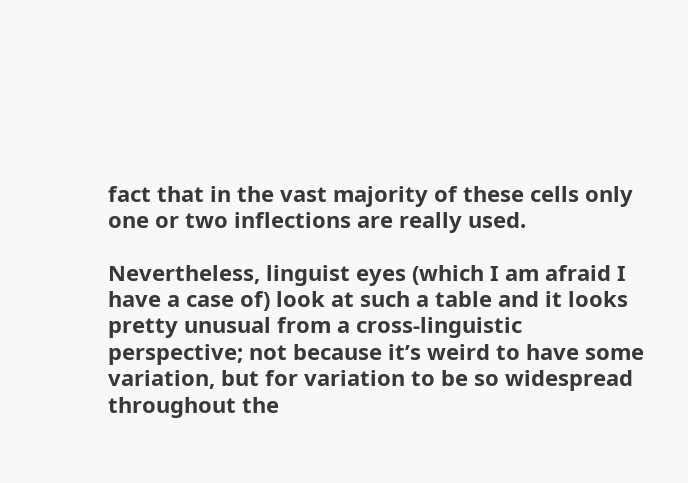fact that in the vast majority of these cells only one or two inflections are really used.

Nevertheless, linguist eyes (which I am afraid I have a case of) look at such a table and it looks pretty unusual from a cross-linguistic perspective; not because it’s weird to have some variation, but for variation to be so widespread throughout the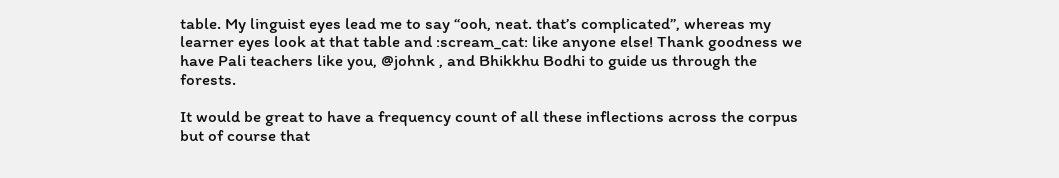table. My linguist eyes lead me to say “ooh, neat. that’s complicated”, whereas my learner eyes look at that table and :scream_cat: like anyone else! Thank goodness we have Pali teachers like you, @johnk , and Bhikkhu Bodhi to guide us through the forests.

It would be great to have a frequency count of all these inflections across the corpus but of course that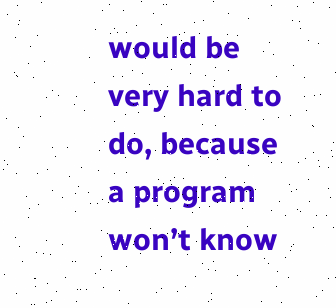would be very hard to do, because a program won’t know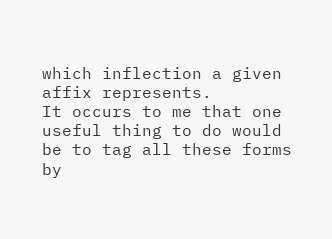which inflection a given affix represents.
It occurs to me that one useful thing to do would be to tag all these forms by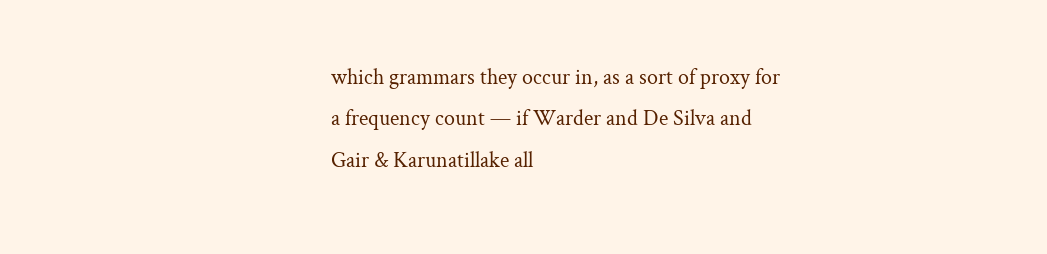which grammars they occur in, as a sort of proxy for a frequency count — if Warder and De Silva and Gair & Karunatillake all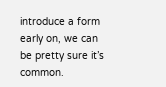introduce a form early on, we can be pretty sure it’s common.